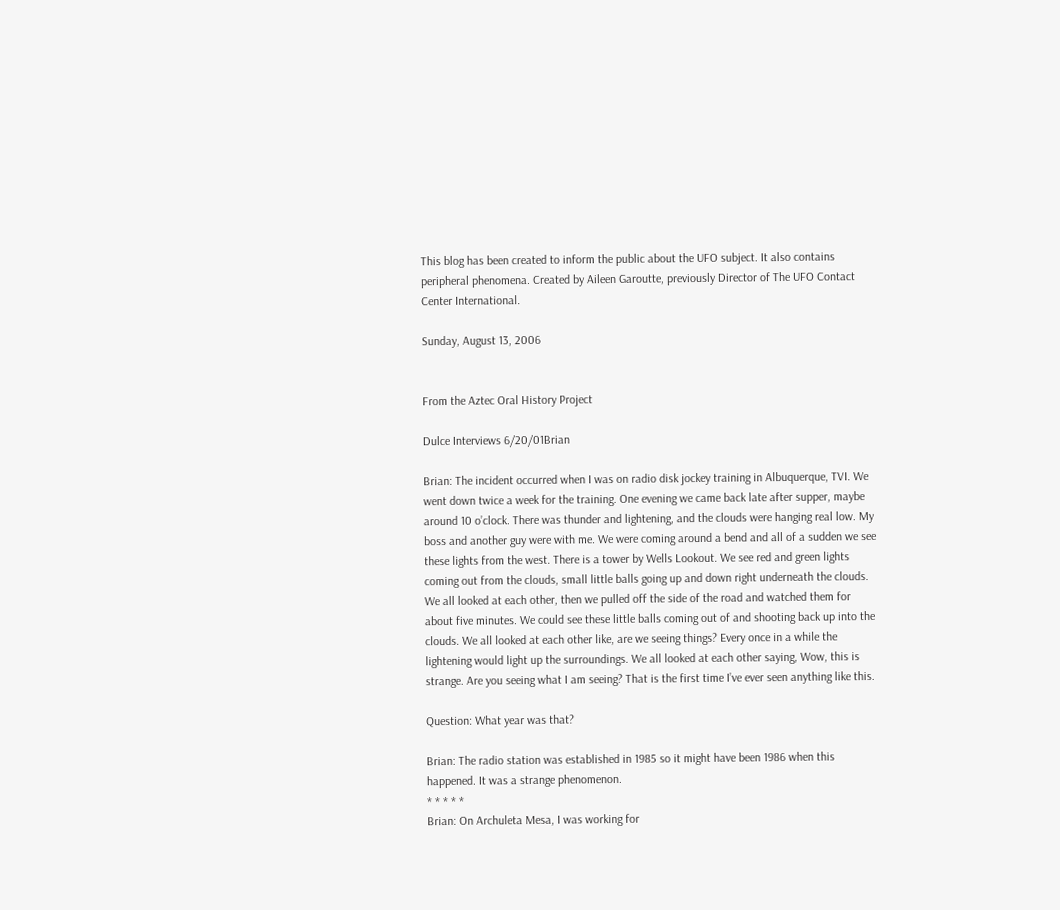This blog has been created to inform the public about the UFO subject. It also contains peripheral phenomena. Created by Aileen Garoutte, previously Director of The UFO Contact Center International.

Sunday, August 13, 2006


From the Aztec Oral History Project

Dulce Interviews 6/20/01Brian

Brian: The incident occurred when I was on radio disk jockey training in Albuquerque, TVI. We went down twice a week for the training. One evening we came back late after supper, maybe around 10 o’clock. There was thunder and lightening, and the clouds were hanging real low. My boss and another guy were with me. We were coming around a bend and all of a sudden we see these lights from the west. There is a tower by Wells Lookout. We see red and green lights coming out from the clouds, small little balls going up and down right underneath the clouds. We all looked at each other, then we pulled off the side of the road and watched them for about five minutes. We could see these little balls coming out of and shooting back up into the clouds. We all looked at each other like, are we seeing things? Every once in a while the lightening would light up the surroundings. We all looked at each other saying, Wow, this is strange. Are you seeing what I am seeing? That is the first time I’ve ever seen anything like this.

Question: What year was that?

Brian: The radio station was established in 1985 so it might have been 1986 when this happened. It was a strange phenomenon.
* * * * *
Brian: On Archuleta Mesa, I was working for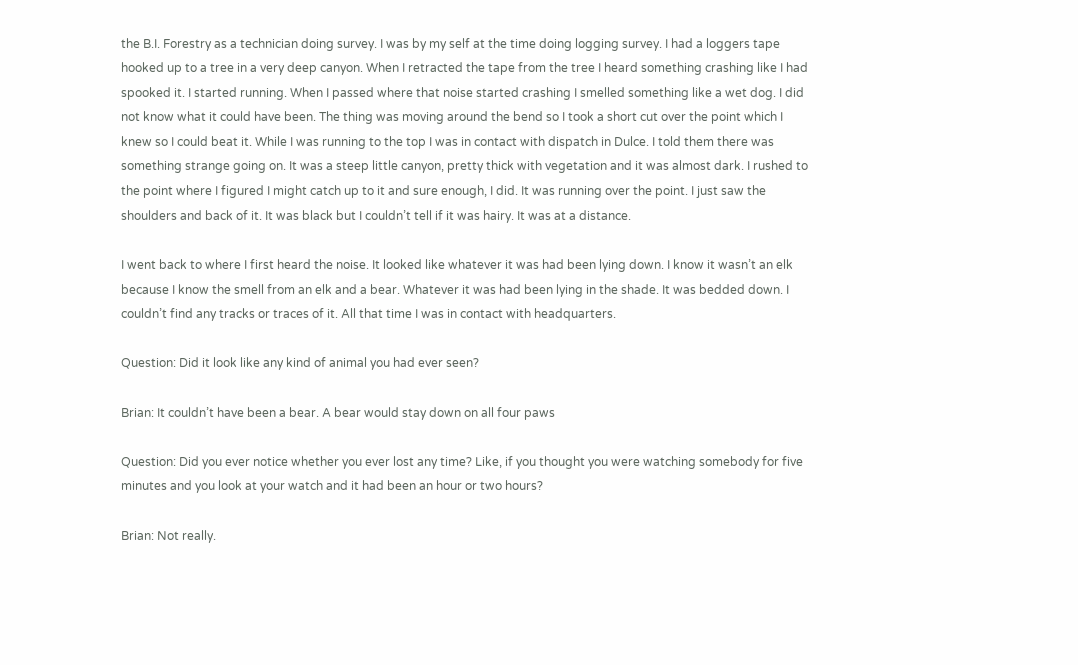the B.I. Forestry as a technician doing survey. I was by my self at the time doing logging survey. I had a loggers tape hooked up to a tree in a very deep canyon. When I retracted the tape from the tree I heard something crashing like I had spooked it. I started running. When I passed where that noise started crashing I smelled something like a wet dog. I did not know what it could have been. The thing was moving around the bend so I took a short cut over the point which I knew so I could beat it. While I was running to the top I was in contact with dispatch in Dulce. I told them there was something strange going on. It was a steep little canyon, pretty thick with vegetation and it was almost dark. I rushed to the point where I figured I might catch up to it and sure enough, I did. It was running over the point. I just saw the shoulders and back of it. It was black but I couldn’t tell if it was hairy. It was at a distance.

I went back to where I first heard the noise. It looked like whatever it was had been lying down. I know it wasn’t an elk because I know the smell from an elk and a bear. Whatever it was had been lying in the shade. It was bedded down. I couldn’t find any tracks or traces of it. All that time I was in contact with headquarters.

Question: Did it look like any kind of animal you had ever seen?

Brian: It couldn’t have been a bear. A bear would stay down on all four paws

Question: Did you ever notice whether you ever lost any time? Like, if you thought you were watching somebody for five minutes and you look at your watch and it had been an hour or two hours?

Brian: Not really.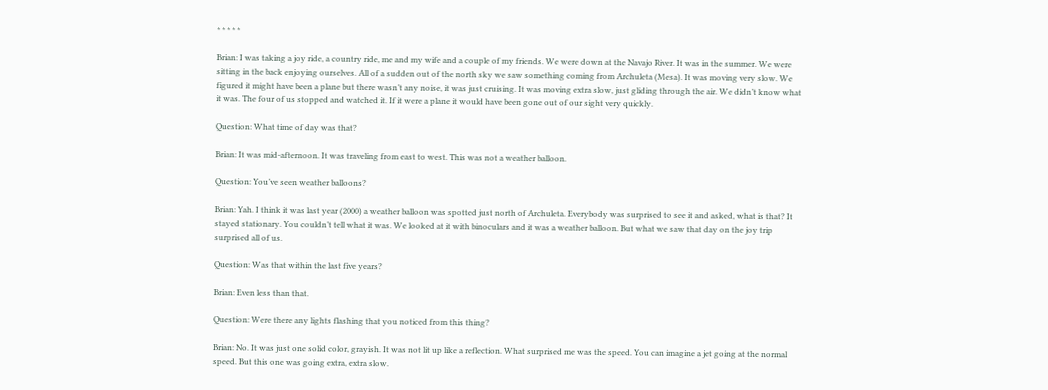* * * * *

Brian: I was taking a joy ride, a country ride, me and my wife and a couple of my friends. We were down at the Navajo River. It was in the summer. We were sitting in the back enjoying ourselves. All of a sudden out of the north sky we saw something coming from Archuleta (Mesa). It was moving very slow. We figured it might have been a plane but there wasn’t any noise, it was just cruising. It was moving extra slow, just gliding through the air. We didn’t know what it was. The four of us stopped and watched it. If it were a plane it would have been gone out of our sight very quickly.

Question: What time of day was that?

Brian: It was mid-afternoon. It was traveling from east to west. This was not a weather balloon.

Question: You’ve seen weather balloons?

Brian: Yah. I think it was last year (2000) a weather balloon was spotted just north of Archuleta. Everybody was surprised to see it and asked, what is that? It stayed stationary. You couldn’t tell what it was. We looked at it with binoculars and it was a weather balloon. But what we saw that day on the joy trip surprised all of us.

Question: Was that within the last five years?

Brian: Even less than that.

Question: Were there any lights flashing that you noticed from this thing?

Brian: No. It was just one solid color, grayish. It was not lit up like a reflection. What surprised me was the speed. You can imagine a jet going at the normal speed. But this one was going extra, extra slow.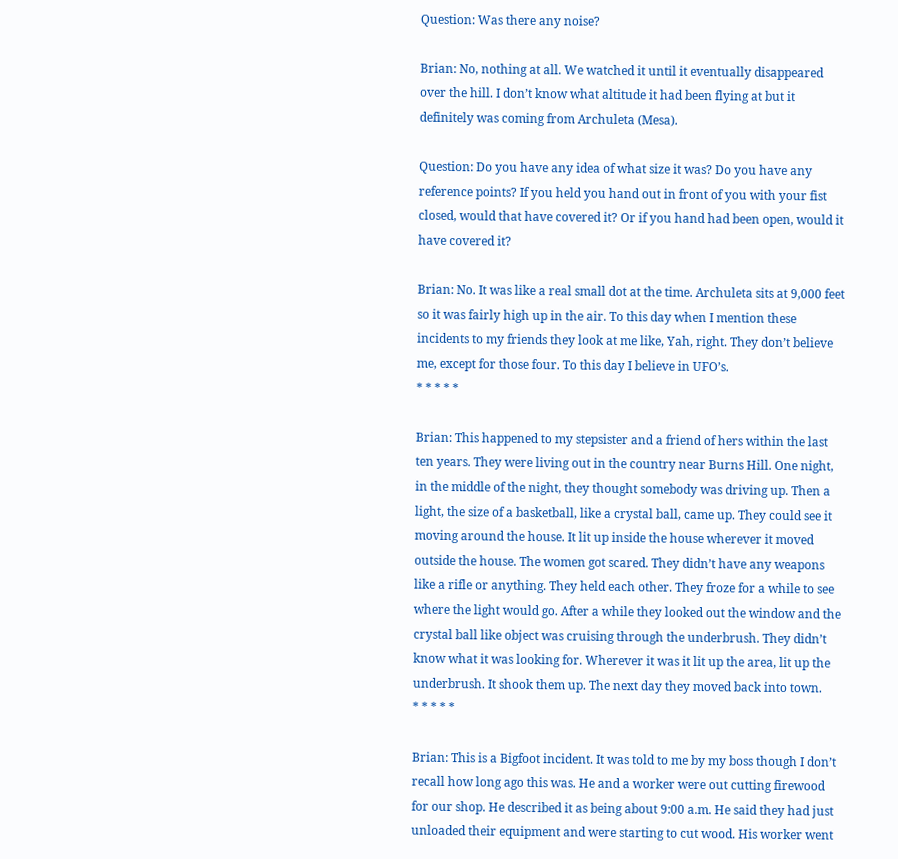Question: Was there any noise?

Brian: No, nothing at all. We watched it until it eventually disappeared over the hill. I don’t know what altitude it had been flying at but it definitely was coming from Archuleta (Mesa).

Question: Do you have any idea of what size it was? Do you have any reference points? If you held you hand out in front of you with your fist closed, would that have covered it? Or if you hand had been open, would it have covered it?

Brian: No. It was like a real small dot at the time. Archuleta sits at 9,000 feet so it was fairly high up in the air. To this day when I mention these incidents to my friends they look at me like, Yah, right. They don’t believe me, except for those four. To this day I believe in UFO’s.
* * * * *

Brian: This happened to my stepsister and a friend of hers within the last ten years. They were living out in the country near Burns Hill. One night, in the middle of the night, they thought somebody was driving up. Then a light, the size of a basketball, like a crystal ball, came up. They could see it moving around the house. It lit up inside the house wherever it moved outside the house. The women got scared. They didn’t have any weapons like a rifle or anything. They held each other. They froze for a while to see where the light would go. After a while they looked out the window and the crystal ball like object was cruising through the underbrush. They didn’t know what it was looking for. Wherever it was it lit up the area, lit up the underbrush. It shook them up. The next day they moved back into town.
* * * * *

Brian: This is a Bigfoot incident. It was told to me by my boss though I don’t recall how long ago this was. He and a worker were out cutting firewood for our shop. He described it as being about 9:00 a.m. He said they had just unloaded their equipment and were starting to cut wood. His worker went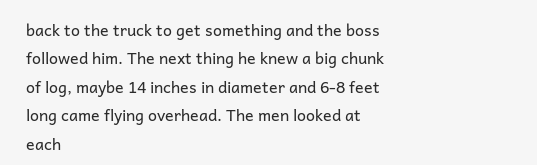back to the truck to get something and the boss followed him. The next thing he knew a big chunk of log, maybe 14 inches in diameter and 6-8 feet long came flying overhead. The men looked at each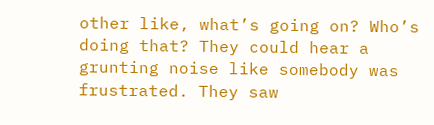other like, what’s going on? Who’s doing that? They could hear a grunting noise like somebody was frustrated. They saw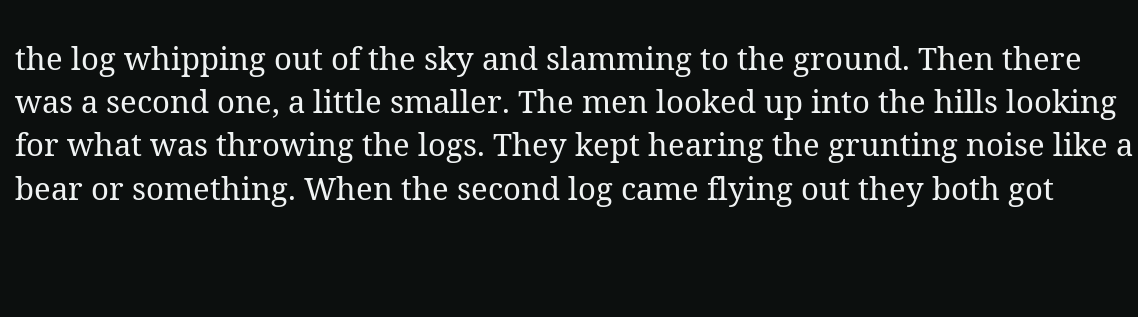the log whipping out of the sky and slamming to the ground. Then there was a second one, a little smaller. The men looked up into the hills looking for what was throwing the logs. They kept hearing the grunting noise like a bear or something. When the second log came flying out they both got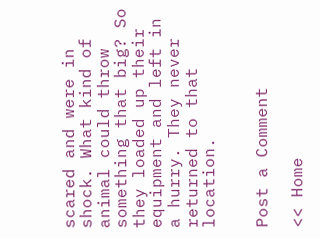scared and were in shock. What kind of animal could throw something that big? So they loaded up their equipment and left in a hurry. They never returned to that location.


Post a Comment

<< Home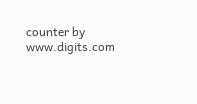counter by www.digits.com